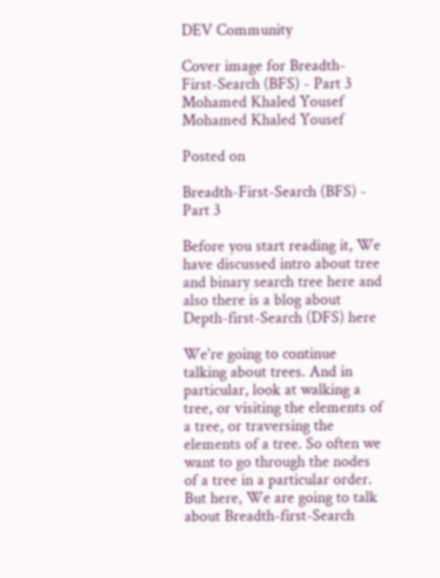DEV Community

Cover image for Breadth-First-Search (BFS) - Part 3
Mohamed Khaled Yousef
Mohamed Khaled Yousef

Posted on

Breadth-First-Search (BFS) - Part 3

Before you start reading it, We have discussed intro about tree and binary search tree here and also there is a blog about Depth-first-Search (DFS) here

We're going to continue talking about trees. And in particular, look at walking a tree, or visiting the elements of a tree, or traversing the elements of a tree. So often we want to go through the nodes of a tree in a particular order.
But here, We are going to talk about Breadth-first-Search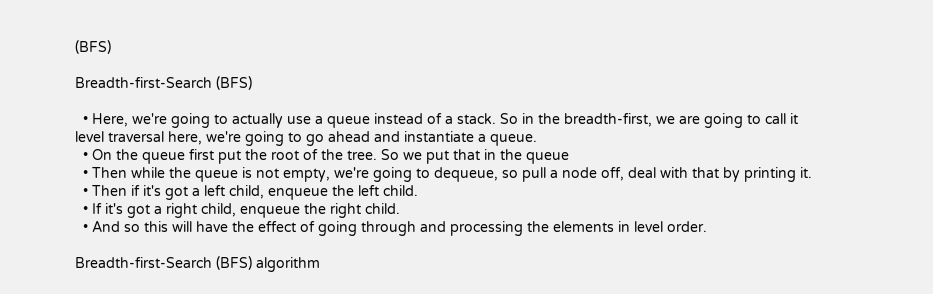(BFS)

Breadth-first-Search (BFS)

  • Here, we're going to actually use a queue instead of a stack. So in the breadth-first, we are going to call it level traversal here, we're going to go ahead and instantiate a queue.
  • On the queue first put the root of the tree. So we put that in the queue
  • Then while the queue is not empty, we're going to dequeue, so pull a node off, deal with that by printing it.
  • Then if it's got a left child, enqueue the left child.
  • If it's got a right child, enqueue the right child.
  • And so this will have the effect of going through and processing the elements in level order.

Breadth-first-Search (BFS) algorithm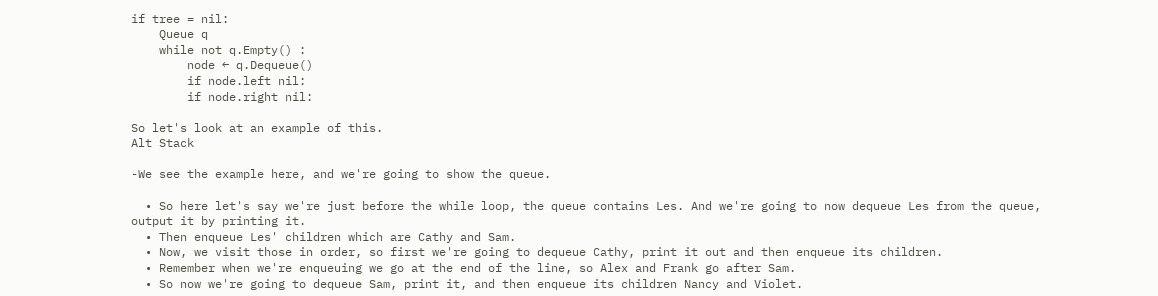if tree = nil:
    Queue q
    while not q.Empty() :
        node ← q.Dequeue()
        if node.left nil:
        if node.right nil:

So let's look at an example of this.
Alt Stack

-We see the example here, and we're going to show the queue.

  • So here let's say we're just before the while loop, the queue contains Les. And we're going to now dequeue Les from the queue, output it by printing it.
  • Then enqueue Les' children which are Cathy and Sam.
  • Now, we visit those in order, so first we're going to dequeue Cathy, print it out and then enqueue its children.
  • Remember when we're enqueuing we go at the end of the line, so Alex and Frank go after Sam.
  • So now we're going to dequeue Sam, print it, and then enqueue its children Nancy and Violet.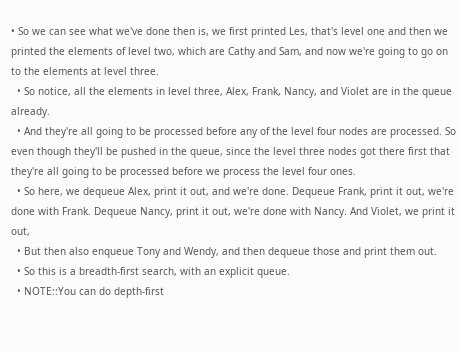• So we can see what we've done then is, we first printed Les, that's level one and then we printed the elements of level two, which are Cathy and Sam, and now we're going to go on to the elements at level three.
  • So notice, all the elements in level three, Alex, Frank, Nancy, and Violet are in the queue already.
  • And they're all going to be processed before any of the level four nodes are processed. So even though they'll be pushed in the queue, since the level three nodes got there first that they're all going to be processed before we process the level four ones.
  • So here, we dequeue Alex, print it out, and we're done. Dequeue Frank, print it out, we're done with Frank. Dequeue Nancy, print it out, we're done with Nancy. And Violet, we print it out,
  • But then also enqueue Tony and Wendy, and then dequeue those and print them out.
  • So this is a breadth-first search, with an explicit queue.
  • NOTE::You can do depth-first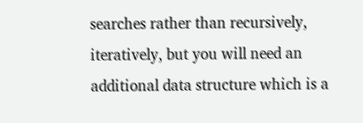searches rather than recursively, iteratively, but you will need an additional data structure which is a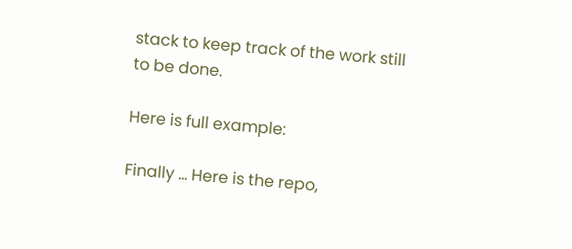stack to keep track of the work still to be done.

Here is full example:

Finally … Here is the repo,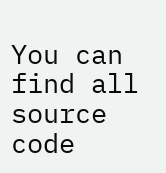You can find all source code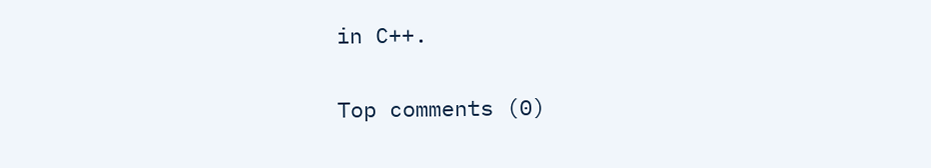in C++.

Top comments (0)